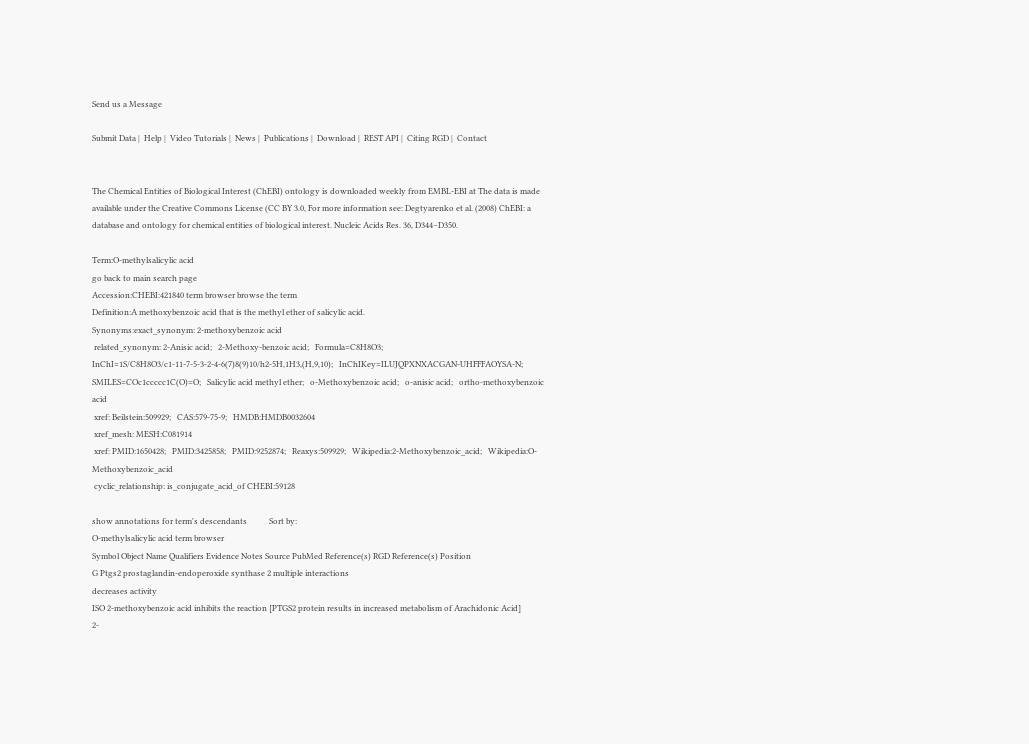Send us a Message

Submit Data |  Help |  Video Tutorials |  News |  Publications |  Download |  REST API |  Citing RGD |  Contact


The Chemical Entities of Biological Interest (ChEBI) ontology is downloaded weekly from EMBL-EBI at The data is made available under the Creative Commons License (CC BY 3.0, For more information see: Degtyarenko et al. (2008) ChEBI: a database and ontology for chemical entities of biological interest. Nucleic Acids Res. 36, D344–D350.

Term:O-methylsalicylic acid
go back to main search page
Accession:CHEBI:421840 term browser browse the term
Definition:A methoxybenzoic acid that is the methyl ether of salicylic acid.
Synonyms:exact_synonym: 2-methoxybenzoic acid
 related_synonym: 2-Anisic acid;   2-Methoxy-benzoic acid;   Formula=C8H8O3;   InChI=1S/C8H8O3/c1-11-7-5-3-2-4-6(7)8(9)10/h2-5H,1H3,(H,9,10);   InChIKey=ILUJQPXNXACGAN-UHFFFAOYSA-N;   SMILES=COc1ccccc1C(O)=O;   Salicylic acid methyl ether;   o-Methoxybenzoic acid;   o-anisic acid;   ortho-methoxybenzoic acid
 xref: Beilstein:509929;   CAS:579-75-9;   HMDB:HMDB0032604
 xref_mesh: MESH:C081914
 xref: PMID:1650428;   PMID:3425858;   PMID:9252874;   Reaxys:509929;   Wikipedia:2-Methoxybenzoic_acid;   Wikipedia:O-Methoxybenzoic_acid
 cyclic_relationship: is_conjugate_acid_of CHEBI:59128

show annotations for term's descendants           Sort by:
O-methylsalicylic acid term browser
Symbol Object Name Qualifiers Evidence Notes Source PubMed Reference(s) RGD Reference(s) Position
G Ptgs2 prostaglandin-endoperoxide synthase 2 multiple interactions
decreases activity
ISO 2-methoxybenzoic acid inhibits the reaction [PTGS2 protein results in increased metabolism of Arachidonic Acid]
2-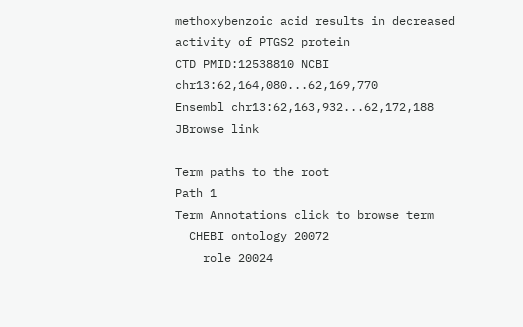methoxybenzoic acid results in decreased activity of PTGS2 protein
CTD PMID:12538810 NCBI chr13:62,164,080...62,169,770
Ensembl chr13:62,163,932...62,172,188
JBrowse link

Term paths to the root
Path 1
Term Annotations click to browse term
  CHEBI ontology 20072
    role 20024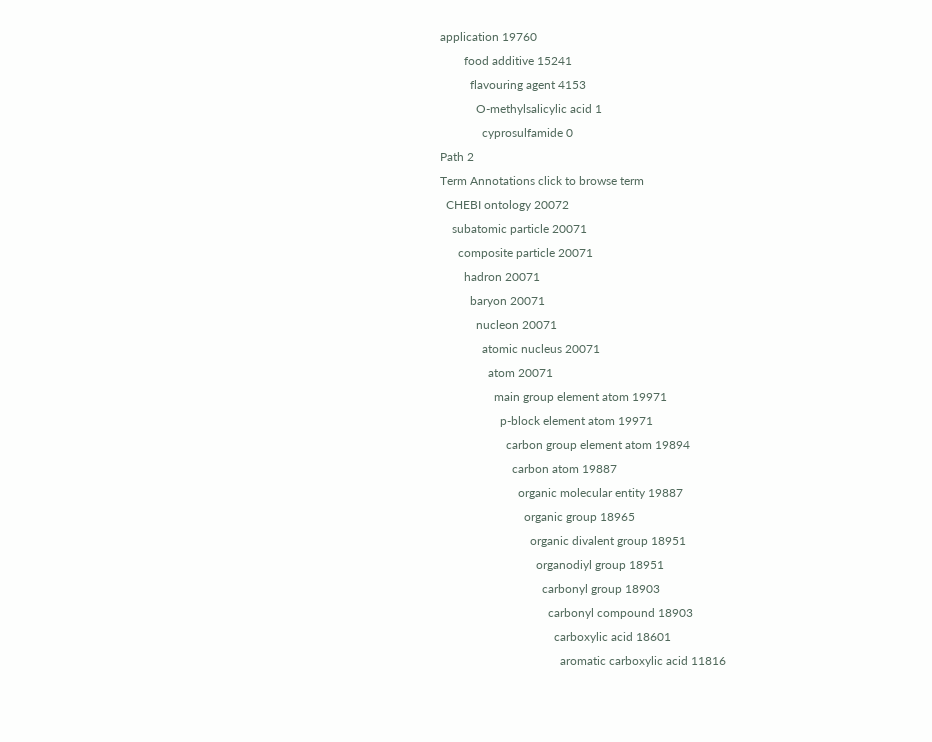application 19760
        food additive 15241
          flavouring agent 4153
            O-methylsalicylic acid 1
              cyprosulfamide 0
Path 2
Term Annotations click to browse term
  CHEBI ontology 20072
    subatomic particle 20071
      composite particle 20071
        hadron 20071
          baryon 20071
            nucleon 20071
              atomic nucleus 20071
                atom 20071
                  main group element atom 19971
                    p-block element atom 19971
                      carbon group element atom 19894
                        carbon atom 19887
                          organic molecular entity 19887
                            organic group 18965
                              organic divalent group 18951
                                organodiyl group 18951
                                  carbonyl group 18903
                                    carbonyl compound 18903
                                      carboxylic acid 18601
                                        aromatic carboxylic acid 11816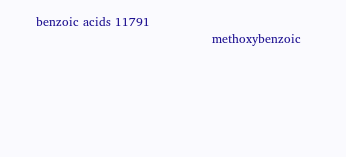benzoic acids 11791
                                            methoxybenzoic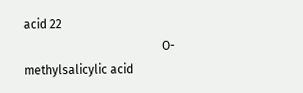acid 22
                                              O-methylsalicylic acid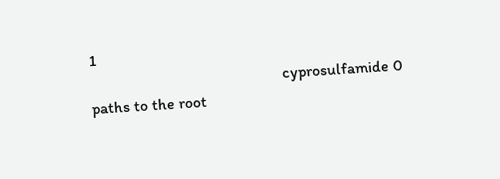1
                                                cyprosulfamide 0
paths to the root